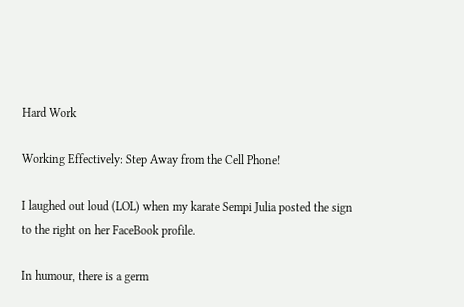Hard Work

Working Effectively: Step Away from the Cell Phone!

I laughed out loud (LOL) when my karate Sempi Julia posted the sign to the right on her FaceBook profile.

In humour, there is a germ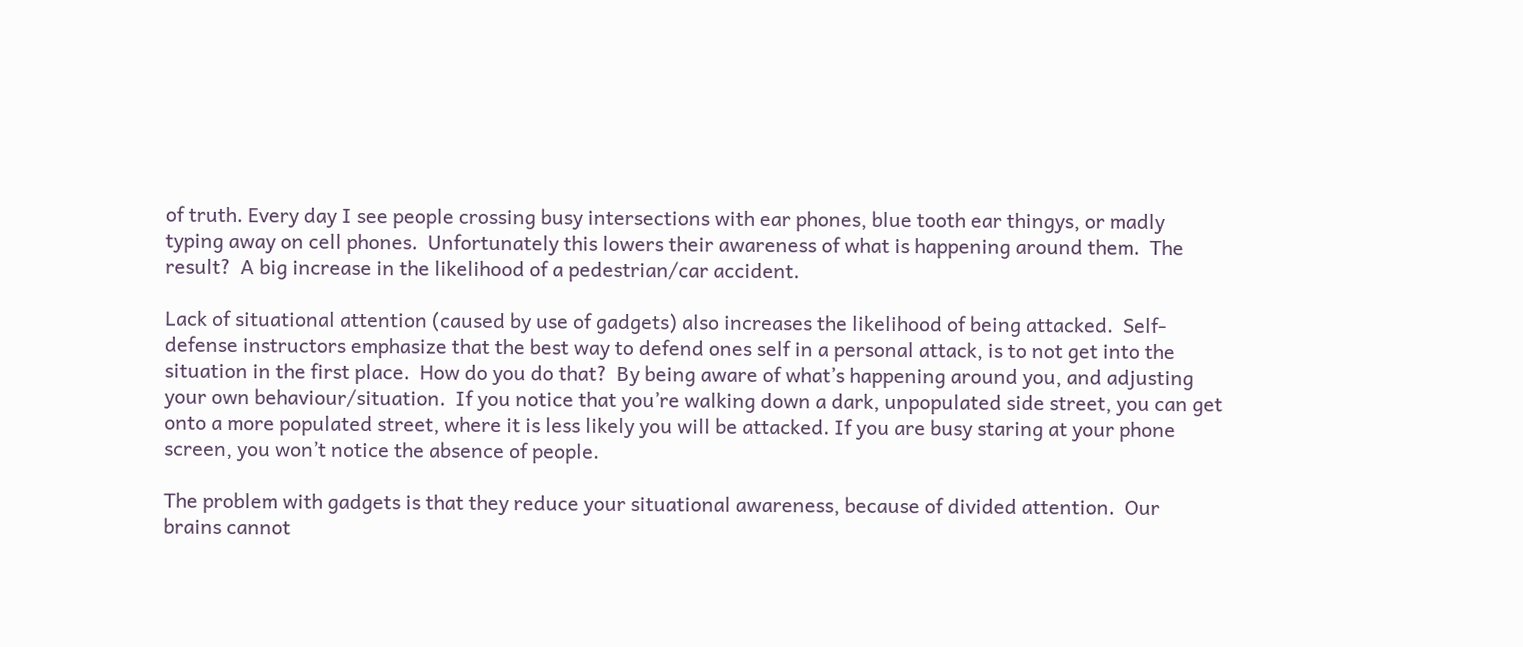of truth. Every day I see people crossing busy intersections with ear phones, blue tooth ear thingys, or madly typing away on cell phones.  Unfortunately this lowers their awareness of what is happening around them.  The result?  A big increase in the likelihood of a pedestrian/car accident.

Lack of situational attention (caused by use of gadgets) also increases the likelihood of being attacked.  Self-defense instructors emphasize that the best way to defend ones self in a personal attack, is to not get into the situation in the first place.  How do you do that?  By being aware of what’s happening around you, and adjusting your own behaviour/situation.  If you notice that you’re walking down a dark, unpopulated side street, you can get onto a more populated street, where it is less likely you will be attacked. If you are busy staring at your phone screen, you won’t notice the absence of people.

The problem with gadgets is that they reduce your situational awareness, because of divided attention.  Our brains cannot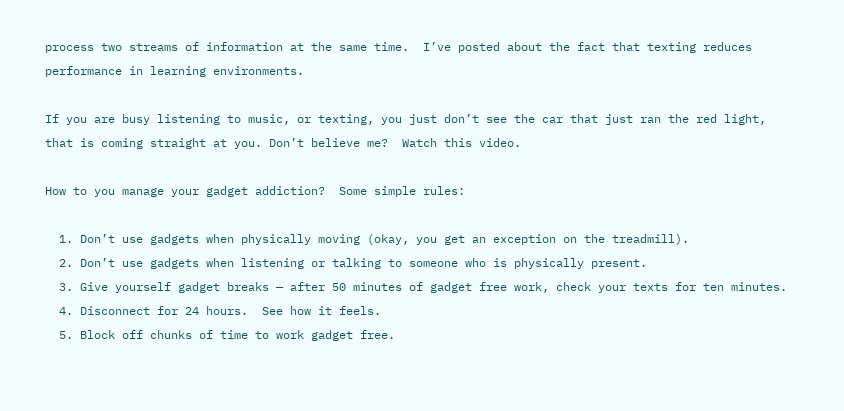process two streams of information at the same time.  I’ve posted about the fact that texting reduces performance in learning environments.

If you are busy listening to music, or texting, you just don’t see the car that just ran the red light, that is coming straight at you. Don’t believe me?  Watch this video.

How to you manage your gadget addiction?  Some simple rules:

  1. Don’t use gadgets when physically moving (okay, you get an exception on the treadmill).
  2. Don’t use gadgets when listening or talking to someone who is physically present.
  3. Give yourself gadget breaks — after 50 minutes of gadget free work, check your texts for ten minutes.
  4. Disconnect for 24 hours.  See how it feels.
  5. Block off chunks of time to work gadget free.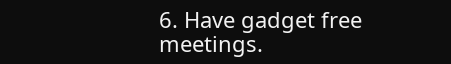6. Have gadget free meetings.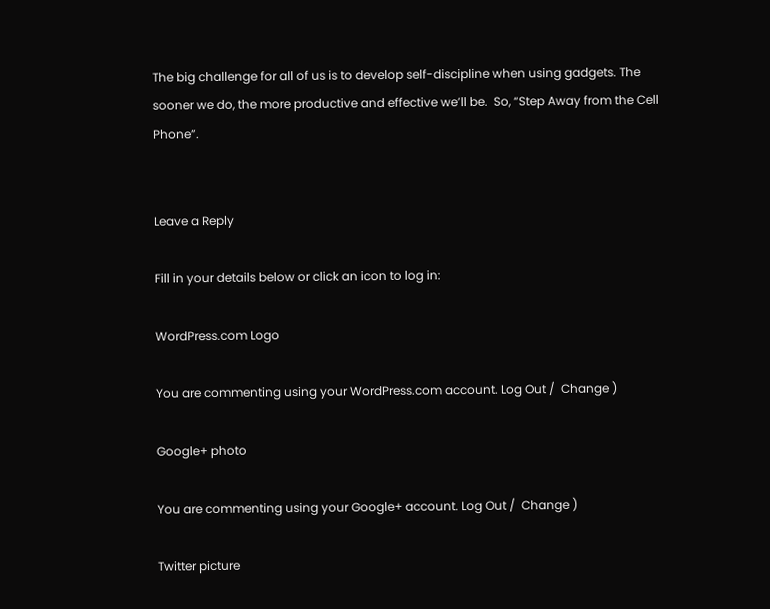The big challenge for all of us is to develop self-discipline when using gadgets. The sooner we do, the more productive and effective we’ll be.  So, “Step Away from the Cell Phone”.


Leave a Reply

Fill in your details below or click an icon to log in:

WordPress.com Logo

You are commenting using your WordPress.com account. Log Out /  Change )

Google+ photo

You are commenting using your Google+ account. Log Out /  Change )

Twitter picture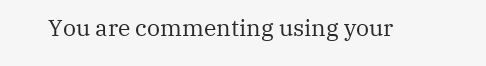You are commenting using your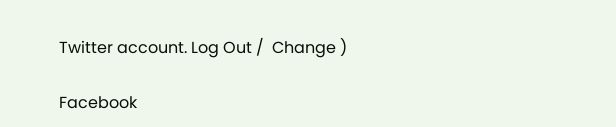Twitter account. Log Out /  Change )

Facebook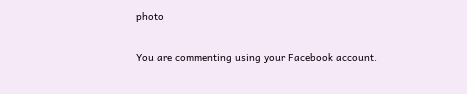photo

You are commenting using your Facebook account.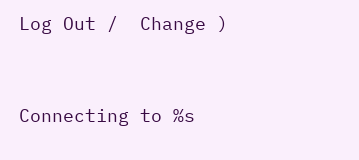Log Out /  Change )


Connecting to %s